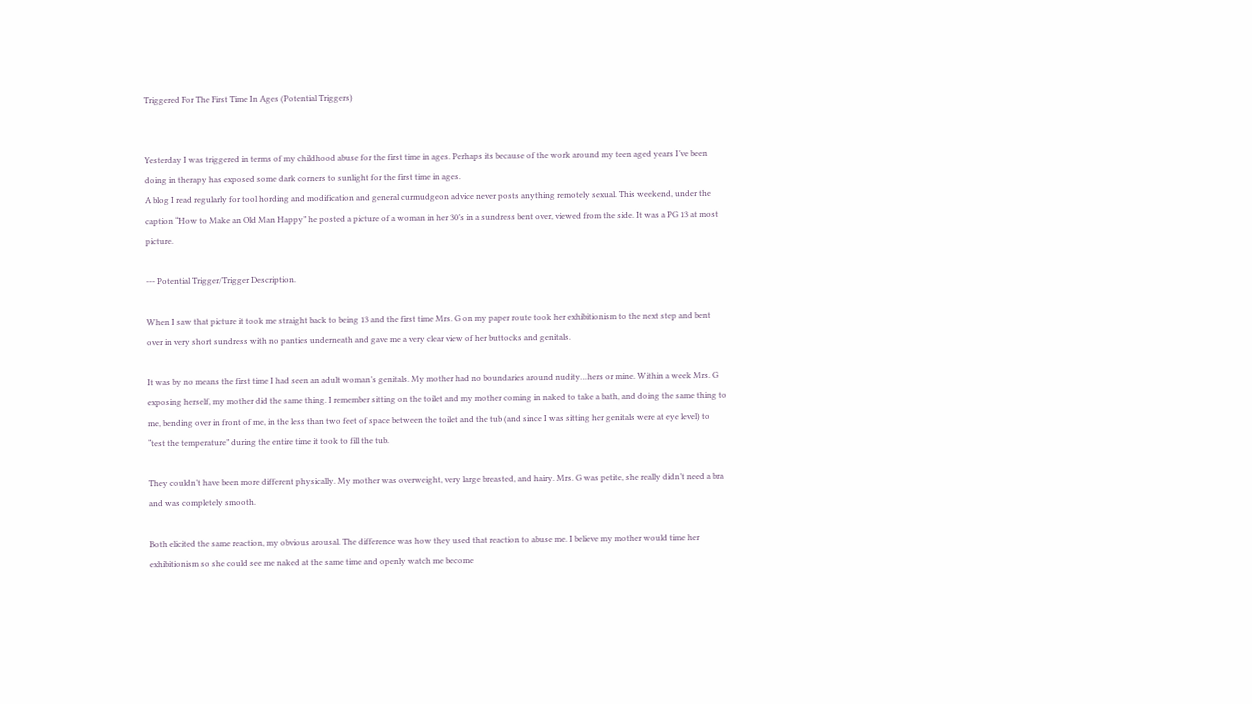Triggered For The First Time In Ages (Potential Triggers)


Yesterday I was triggered in terms of my childhood abuse for the first time in ages. Perhaps its because of the work around my teen aged years I’ve been doing in therapy has exposed some dark corners to sunlight for the first time in ages.
A blog I read regularly for tool hording and modification and general curmudgeon advice never posts anything remotely sexual. This weekend, under the caption “How to Make an Old Man Happy” he posted a picture of a woman in her 30’s in a sundress bent over, viewed from the side. It was a PG 13 at most picture.

--- Potential Trigger/Trigger Description.

When I saw that picture it took me straight back to being 13 and the first time Mrs. G on my paper route took her exhibitionism to the next step and bent over in very short sundress with no panties underneath and gave me a very clear view of her buttocks and genitals.

It was by no means the first time I had seen an adult woman’s genitals. My mother had no boundaries around nudity…hers or mine. Within a week Mrs. G exposing herself, my mother did the same thing. I remember sitting on the toilet and my mother coming in naked to take a bath, and doing the same thing to me, bending over in front of me, in the less than two feet of space between the toilet and the tub (and since I was sitting her genitals were at eye level) to “test the temperature” during the entire time it took to fill the tub.

They couldn’t have been more different physically. My mother was overweight, very large breasted, and hairy. Mrs. G was petite, she really didn’t need a bra and was completely smooth.

Both elicited the same reaction, my obvious arousal. The difference was how they used that reaction to abuse me. I believe my mother would time her exhibitionism so she could see me naked at the same time and openly watch me become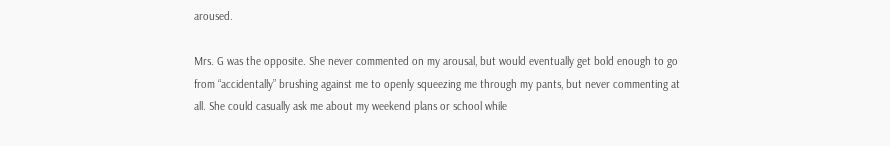aroused.

Mrs. G was the opposite. She never commented on my arousal, but would eventually get bold enough to go from “accidentally” brushing against me to openly squeezing me through my pants, but never commenting at all. She could casually ask me about my weekend plans or school while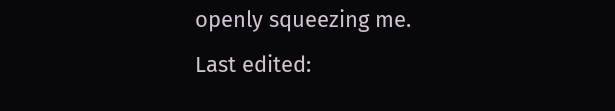openly squeezing me.
Last edited: